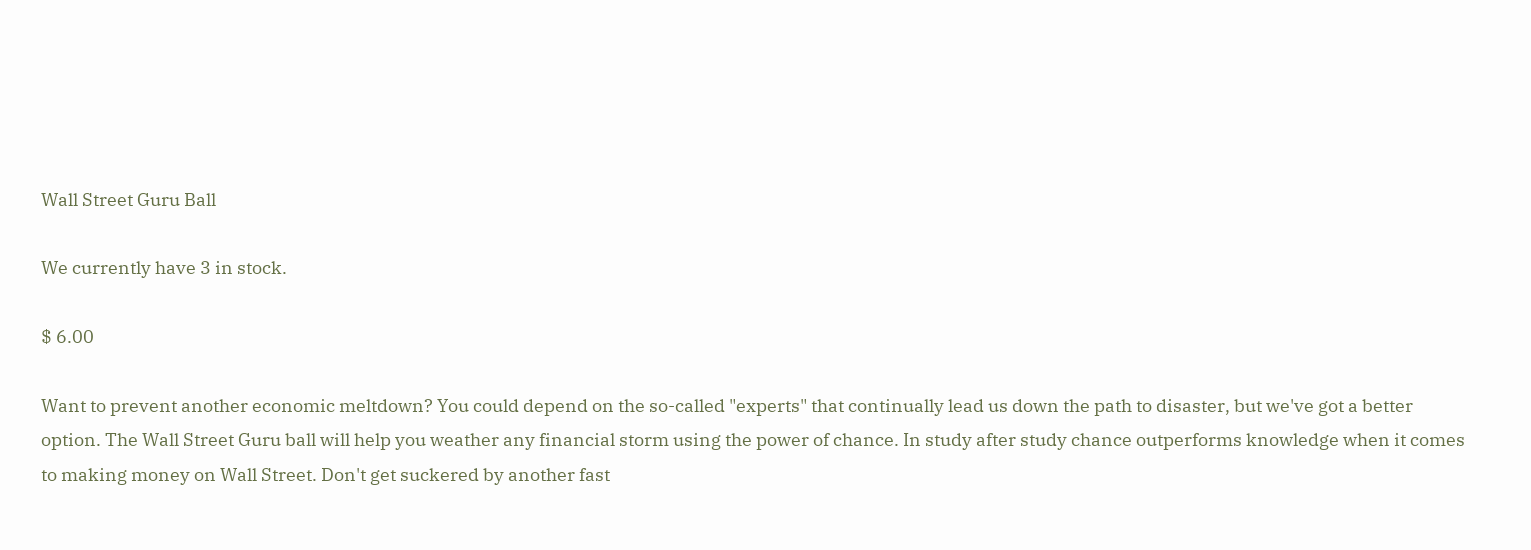Wall Street Guru Ball

We currently have 3 in stock.

$ 6.00

Want to prevent another economic meltdown? You could depend on the so-called "experts" that continually lead us down the path to disaster, but we've got a better option. The Wall Street Guru ball will help you weather any financial storm using the power of chance. In study after study chance outperforms knowledge when it comes to making money on Wall Street. Don't get suckered by another fast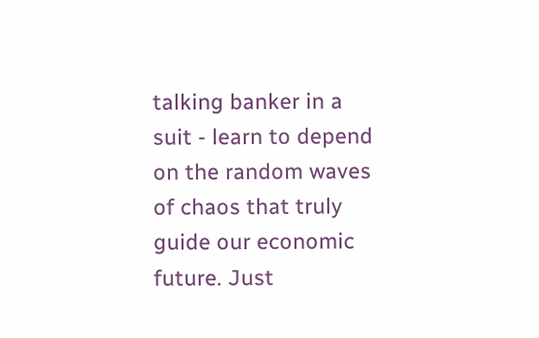talking banker in a suit - learn to depend on the random waves of chaos that truly guide our economic future. Just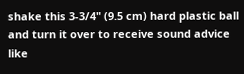shake this 3-3/4" (9.5 cm) hard plastic ball and turn it over to receive sound advice like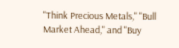"Think Precious Metals," "Bull Market Ahead," and "Buy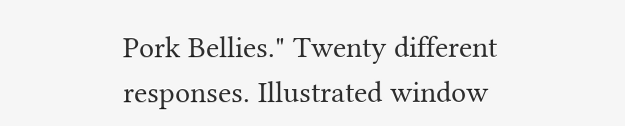Pork Bellies." Twenty different responses. Illustrated window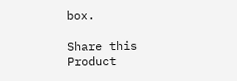box.

Share this Product